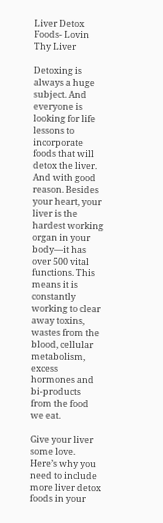Liver Detox Foods- Lovin Thy Liver

Detoxing is always a huge subject. And everyone is looking for life lessons to incorporate foods that will detox the liver. And with good reason. Besides your heart, your liver is the hardest working organ in your body—it has over 500 vital functions. This means it is constantly working to clear away toxins, wastes from the blood, cellular metabolism, excess hormones and bi-products from the food we eat.

Give your liver some love. Here’s why you need to include more liver detox foods in your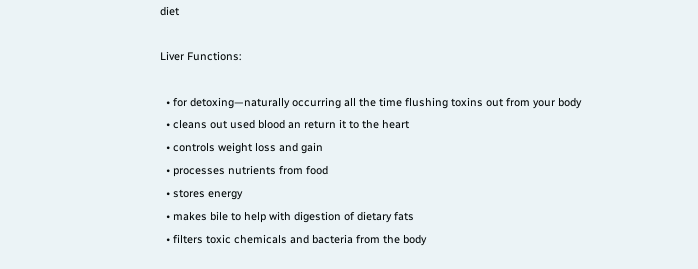diet

Liver Functions:

  • for detoxing—naturally occurring all the time flushing toxins out from your body
  • cleans out used blood an return it to the heart
  • controls weight loss and gain
  • processes nutrients from food
  • stores energy
  • makes bile to help with digestion of dietary fats
  • filters toxic chemicals and bacteria from the body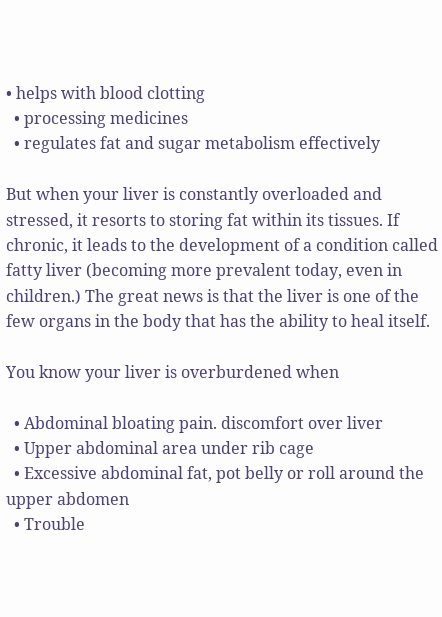• helps with blood clotting
  • processing medicines
  • regulates fat and sugar metabolism effectively

But when your liver is constantly overloaded and stressed, it resorts to storing fat within its tissues. If chronic, it leads to the development of a condition called fatty liver (becoming more prevalent today, even in children.) The great news is that the liver is one of the few organs in the body that has the ability to heal itself.

You know your liver is overburdened when

  • Abdominal bloating pain. discomfort over liver
  • Upper abdominal area under rib cage
  • Excessive abdominal fat, pot belly or roll around the upper abdomen
  • Trouble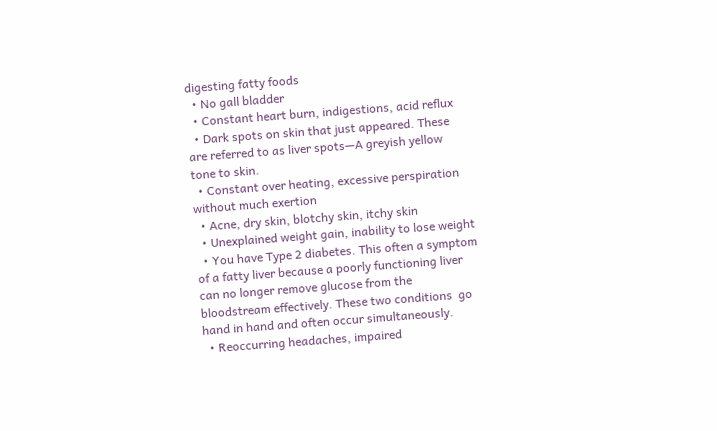digesting fatty foods
  • No gall bladder
  • Constant heart burn, indigestions, acid reflux
  • Dark spots on skin that just appeared. These are referred to as liver spots—A greyish yellow tone to skin.
  • Constant over heating, excessive perspiration without much exertion
  • Acne, dry skin, blotchy skin, itchy skin
  • Unexplained weight gain, inability to lose weight
  • You have Type 2 diabetes. This often a symptom of a fatty liver because a poorly functioning liver can no longer remove glucose from the bloodstream effectively. These two conditions  go hand in hand and often occur simultaneously.
  • Reoccurring headaches, impaired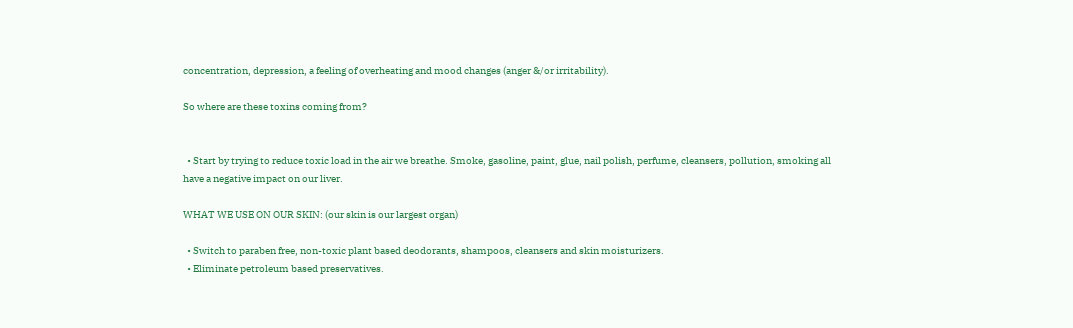concentration, depression, a feeling of overheating and mood changes (anger &/or irritability).

So where are these toxins coming from?


  • Start by trying to reduce toxic load in the air we breathe. Smoke, gasoline, paint, glue, nail polish, perfume, cleansers, pollution, smoking all have a negative impact on our liver.

WHAT WE USE ON OUR SKIN: (our skin is our largest organ)

  • Switch to paraben free, non-toxic plant based deodorants, shampoos, cleansers and skin moisturizers.
  • Eliminate petroleum based preservatives.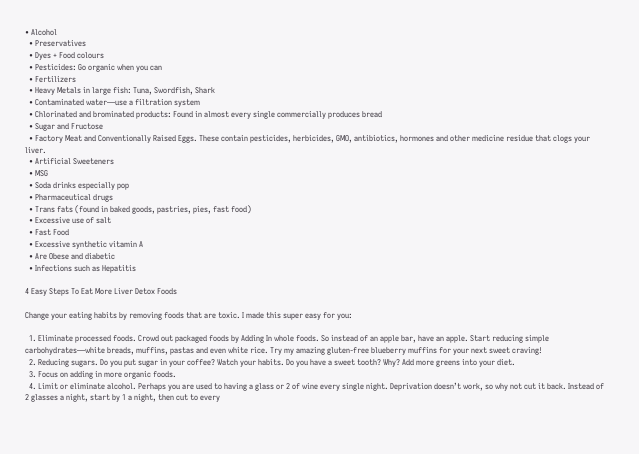• Alcohol
  • Preservatives
  • Dyes + Food colours
  • Pesticides: Go organic when you can
  • Fertilizers
  • Heavy Metals in large fish: Tuna, Swordfish, Shark
  • Contaminated water—use a filtration system
  • Chlorinated and brominated products: Found in almost every single commercially produces bread
  • Sugar and Fructose
  • Factory Meat and Conventionally Raised Eggs. These contain pesticides, herbicides, GMO, antibiotics, hormones and other medicine residue that clogs your liver.
  • Artificial Sweeteners
  • MSG
  • Soda drinks especially pop
  • Pharmaceutical drugs
  • Trans fats (found in baked goods, pastries, pies, fast food)
  • Excessive use of salt
  • Fast Food
  • Excessive synthetic vitamin A
  • Are Obese and diabetic
  • Infections such as Hepatitis

4 Easy Steps To Eat More Liver Detox Foods

Change your eating habits by removing foods that are toxic. I made this super easy for you:

  1. Eliminate processed foods. Crowd out packaged foods by Adding In whole foods. So instead of an apple bar, have an apple. Start reducing simple carbohydrates—white breads, muffins, pastas and even white rice. Try my amazing gluten-free blueberry muffins for your next sweet craving!
  2. Reducing sugars. Do you put sugar in your coffee? Watch your habits. Do you have a sweet tooth? Why? Add more greens into your diet.
  3. Focus on adding in more organic foods.
  4. Limit or eliminate alcohol. Perhaps you are used to having a glass or 2 of wine every single night. Deprivation doesn’t work, so why not cut it back. Instead of 2 glasses a night, start by 1 a night, then cut to every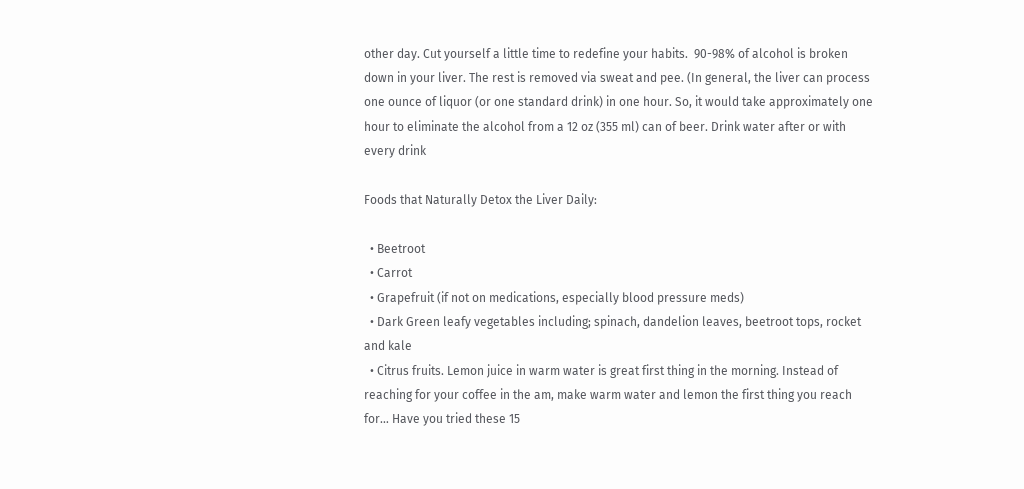other day. Cut yourself a little time to redefine your habits.  90-98% of alcohol is broken down in your liver. The rest is removed via sweat and pee. (In general, the liver can process one ounce of liquor (or one standard drink) in one hour. So, it would take approximately one hour to eliminate the alcohol from a 12 oz (355 ml) can of beer. Drink water after or with every drink

Foods that Naturally Detox the Liver Daily:

  • Beetroot
  • Carrot
  • Grapefruit (if not on medications, especially blood pressure meds)
  • Dark Green leafy vegetables including; spinach, dandelion leaves, beetroot tops, rocket and kale
  • Citrus fruits. Lemon juice in warm water is great first thing in the morning. Instead of reaching for your coffee in the am, make warm water and lemon the first thing you reach for… Have you tried these 15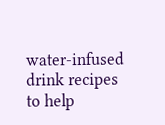water-infused drink recipes to help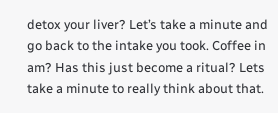detox your liver? Let’s take a minute and go back to the intake you took. Coffee in am? Has this just become a ritual? Lets take a minute to really think about that.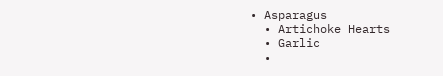• Asparagus
  • Artichoke Hearts
  • Garlic
  •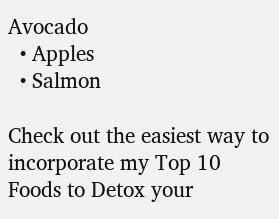Avocado
  • Apples
  • Salmon

Check out the easiest way to incorporate my Top 10 Foods to Detox your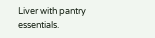Liver with pantry essentials.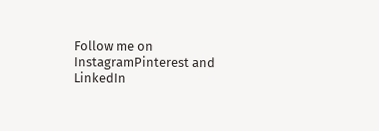Follow me on InstagramPinterest and LinkedIn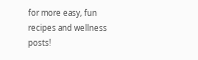for more easy, fun recipes and wellness posts!